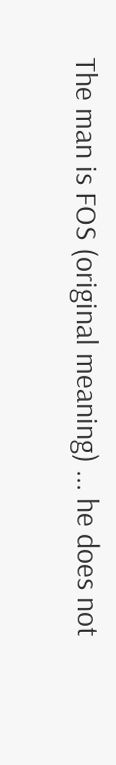The man is FOS (original meaning) ... he does not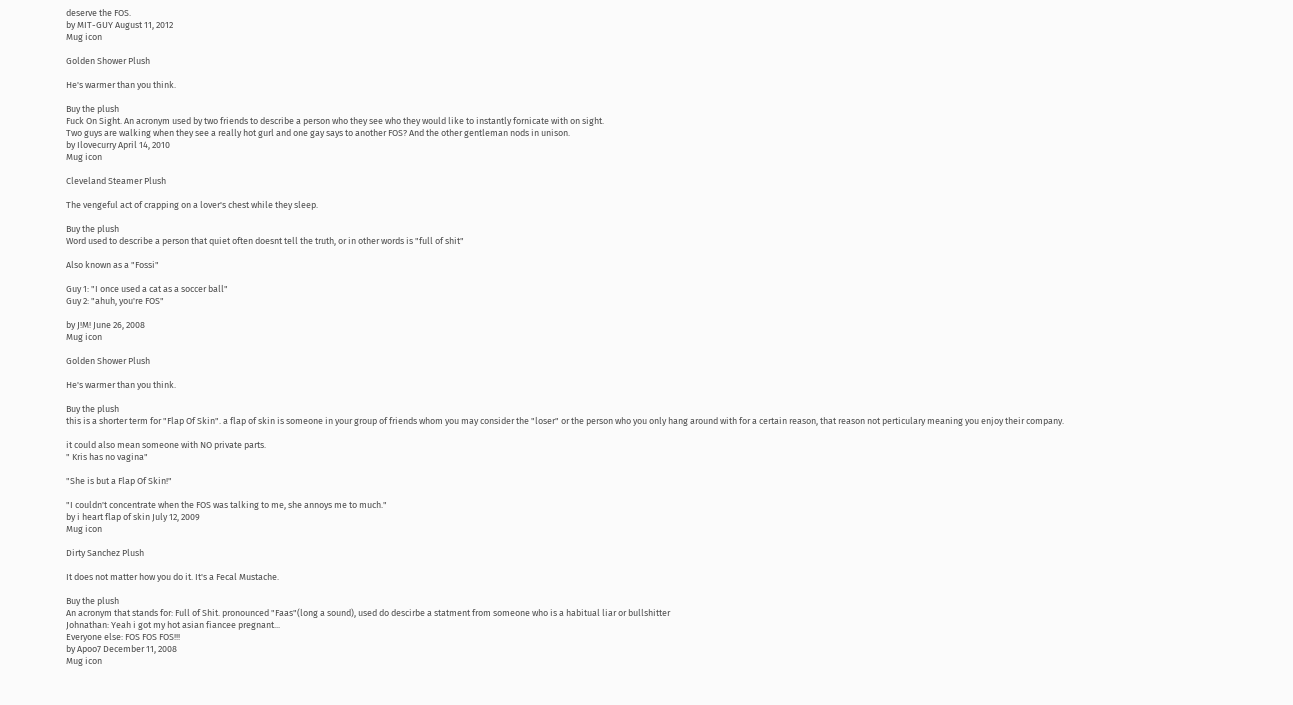deserve the FOS.
by MIT-GUY August 11, 2012
Mug icon

Golden Shower Plush

He's warmer than you think.

Buy the plush
Fuck On Sight. An acronym used by two friends to describe a person who they see who they would like to instantly fornicate with on sight.
Two guys are walking when they see a really hot gurl and one gay says to another FOS? And the other gentleman nods in unison.
by Ilovecurry April 14, 2010
Mug icon

Cleveland Steamer Plush

The vengeful act of crapping on a lover's chest while they sleep.

Buy the plush
Word used to describe a person that quiet often doesnt tell the truth, or in other words is "full of shit"

Also known as a "Fossi"

Guy 1: "I once used a cat as a soccer ball"
Guy 2: "ahuh, you're FOS"

by J!M! June 26, 2008
Mug icon

Golden Shower Plush

He's warmer than you think.

Buy the plush
this is a shorter term for "Flap Of Skin". a flap of skin is someone in your group of friends whom you may consider the "loser" or the person who you only hang around with for a certain reason, that reason not perticulary meaning you enjoy their company.

it could also mean someone with NO private parts.
" Kris has no vagina"

"She is but a Flap Of Skin!"

"I couldn't concentrate when the FOS was talking to me, she annoys me to much."
by i heart flap of skin July 12, 2009
Mug icon

Dirty Sanchez Plush

It does not matter how you do it. It's a Fecal Mustache.

Buy the plush
An acronym that stands for: Full of Shit. pronounced "Faas"(long a sound), used do descirbe a statment from someone who is a habitual liar or bullshitter
Johnathan: Yeah i got my hot asian fiancee pregnant...
Everyone else: FOS FOS FOS!!!
by Apoo7 December 11, 2008
Mug icon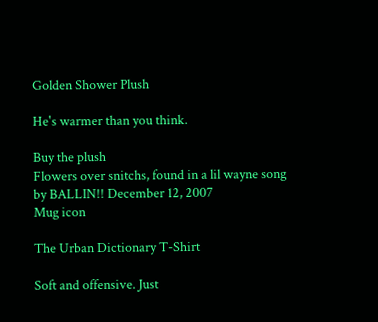Golden Shower Plush

He's warmer than you think.

Buy the plush
Flowers over snitchs, found in a lil wayne song
by BALLIN!! December 12, 2007
Mug icon

The Urban Dictionary T-Shirt

Soft and offensive. Just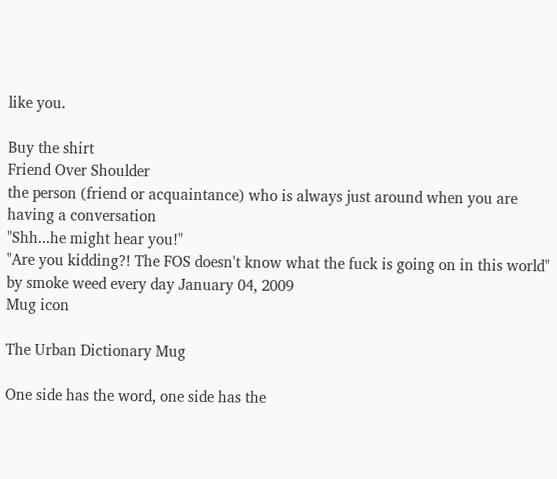like you.

Buy the shirt
Friend Over Shoulder
the person (friend or acquaintance) who is always just around when you are having a conversation
"Shh...he might hear you!"
"Are you kidding?! The FOS doesn't know what the fuck is going on in this world"
by smoke weed every day January 04, 2009
Mug icon

The Urban Dictionary Mug

One side has the word, one side has the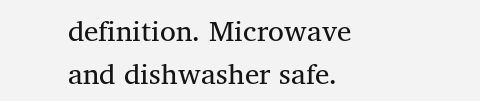definition. Microwave and dishwasher safe.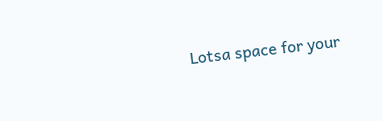Lotsa space for your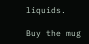liquids.

Buy the mug